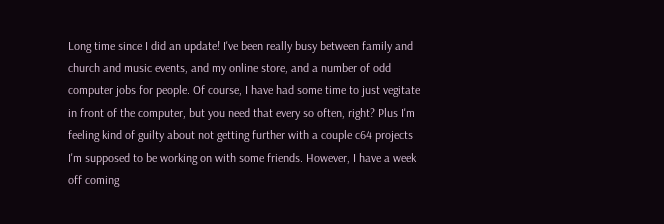Long time since I did an update! I've been really busy between family and church and music events, and my online store, and a number of odd computer jobs for people. Of course, I have had some time to just vegitate in front of the computer, but you need that every so often, right? Plus I'm feeling kind of guilty about not getting further with a couple c64 projects I'm supposed to be working on with some friends. However, I have a week off coming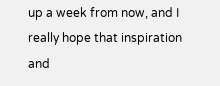up a week from now, and I really hope that inspiration and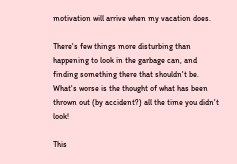motivation will arrive when my vacation does.

There's few things more disturbing than happening to look in the garbage can, and finding something there that shouldn't be. What's worse is the thought of what has been thrown out (by accident?) all the time you didn't look!

This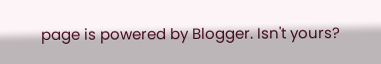page is powered by Blogger. Isn't yours?